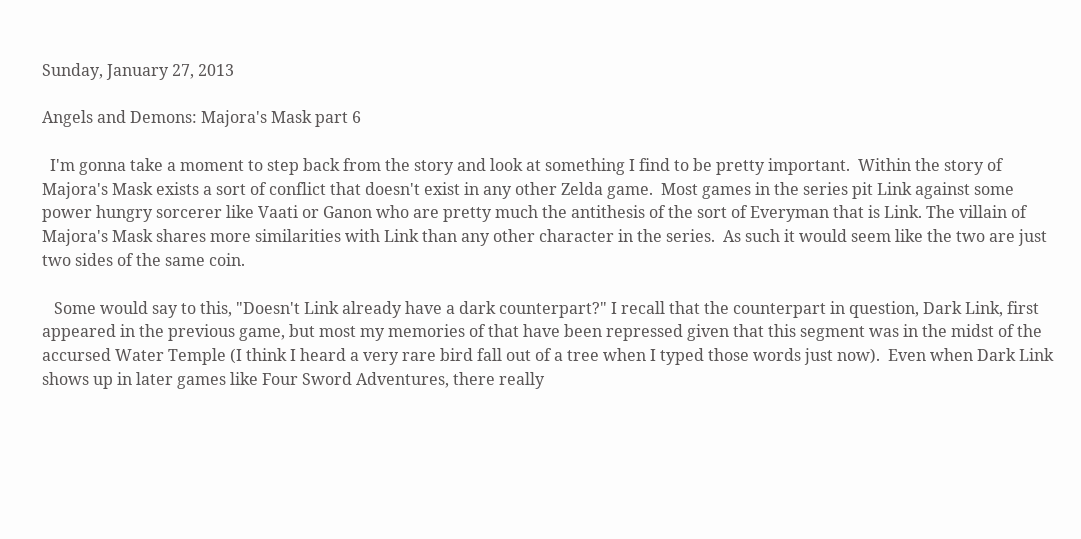Sunday, January 27, 2013

Angels and Demons: Majora's Mask part 6

  I'm gonna take a moment to step back from the story and look at something I find to be pretty important.  Within the story of Majora's Mask exists a sort of conflict that doesn't exist in any other Zelda game.  Most games in the series pit Link against some power hungry sorcerer like Vaati or Ganon who are pretty much the antithesis of the sort of Everyman that is Link. The villain of Majora's Mask shares more similarities with Link than any other character in the series.  As such it would seem like the two are just two sides of the same coin.

   Some would say to this, "Doesn't Link already have a dark counterpart?" I recall that the counterpart in question, Dark Link, first appeared in the previous game, but most my memories of that have been repressed given that this segment was in the midst of the accursed Water Temple (I think I heard a very rare bird fall out of a tree when I typed those words just now).  Even when Dark Link shows up in later games like Four Sword Adventures, there really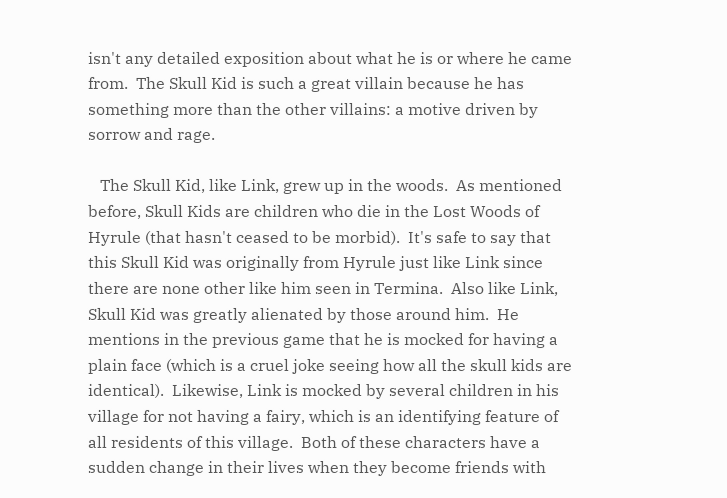isn't any detailed exposition about what he is or where he came from.  The Skull Kid is such a great villain because he has something more than the other villains: a motive driven by sorrow and rage.

   The Skull Kid, like Link, grew up in the woods.  As mentioned before, Skull Kids are children who die in the Lost Woods of Hyrule (that hasn't ceased to be morbid).  It's safe to say that this Skull Kid was originally from Hyrule just like Link since there are none other like him seen in Termina.  Also like Link, Skull Kid was greatly alienated by those around him.  He mentions in the previous game that he is mocked for having a plain face (which is a cruel joke seeing how all the skull kids are identical).  Likewise, Link is mocked by several children in his village for not having a fairy, which is an identifying feature of all residents of this village.  Both of these characters have a sudden change in their lives when they become friends with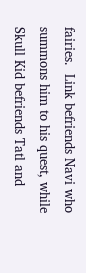fairies.  Link befriends Navi who summons him to his quest, while Skull Kid befriends Tatl and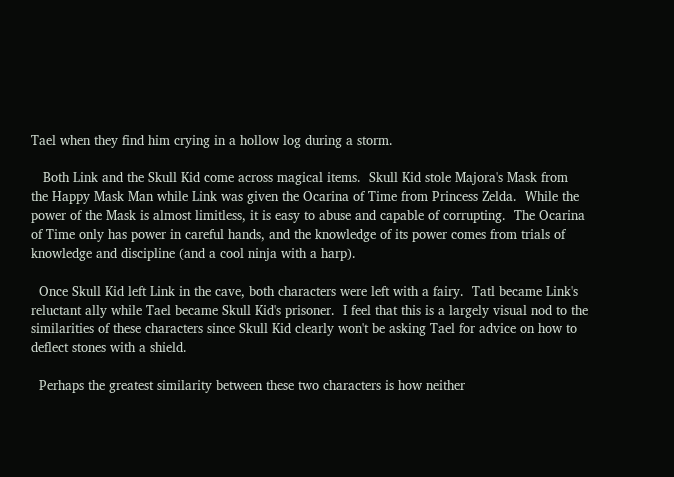Tael when they find him crying in a hollow log during a storm.

   Both Link and the Skull Kid come across magical items.  Skull Kid stole Majora's Mask from the Happy Mask Man while Link was given the Ocarina of Time from Princess Zelda.  While the power of the Mask is almost limitless, it is easy to abuse and capable of corrupting.  The Ocarina of Time only has power in careful hands, and the knowledge of its power comes from trials of knowledge and discipline (and a cool ninja with a harp).

  Once Skull Kid left Link in the cave, both characters were left with a fairy.  Tatl became Link's reluctant ally while Tael became Skull Kid's prisoner.  I feel that this is a largely visual nod to the similarities of these characters since Skull Kid clearly won't be asking Tael for advice on how to deflect stones with a shield.

  Perhaps the greatest similarity between these two characters is how neither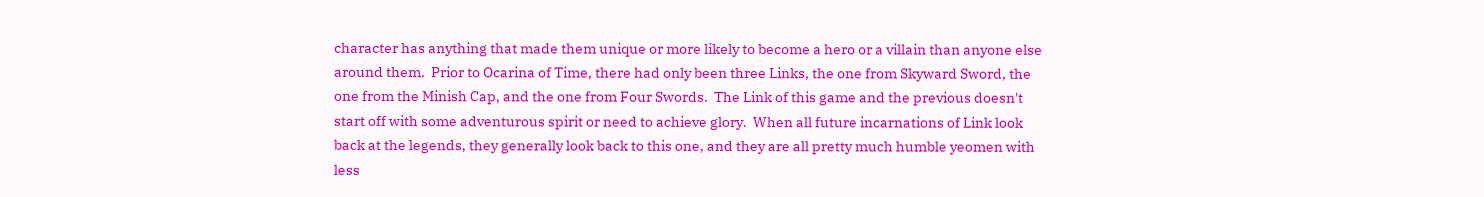character has anything that made them unique or more likely to become a hero or a villain than anyone else around them.  Prior to Ocarina of Time, there had only been three Links, the one from Skyward Sword, the one from the Minish Cap, and the one from Four Swords.  The Link of this game and the previous doesn't start off with some adventurous spirit or need to achieve glory.  When all future incarnations of Link look back at the legends, they generally look back to this one, and they are all pretty much humble yeomen with less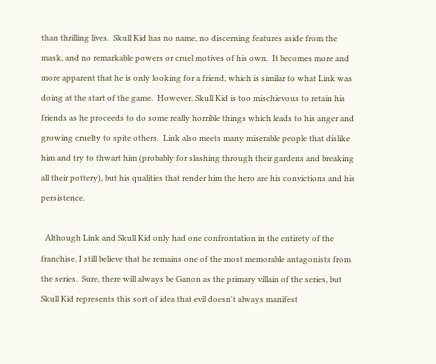than thrilling lives.  Skull Kid has no name, no discerning features aside from the mask, and no remarkable powers or cruel motives of his own.  It becomes more and more apparent that he is only looking for a friend, which is similar to what Link was doing at the start of the game.  However, Skull Kid is too mischievous to retain his friends as he proceeds to do some really horrible things which leads to his anger and growing cruelty to spite others.  Link also meets many miserable people that dislike him and try to thwart him (probably for slashing through their gardens and breaking all their pottery), but his qualities that render him the hero are his convictions and his persistence.

  Although Link and Skull Kid only had one confrontation in the entirety of the franchise, I still believe that he remains one of the most memorable antagonists from the series.  Sure, there will always be Ganon as the primary villain of the series, but Skull Kid represents this sort of idea that evil doesn't always manifest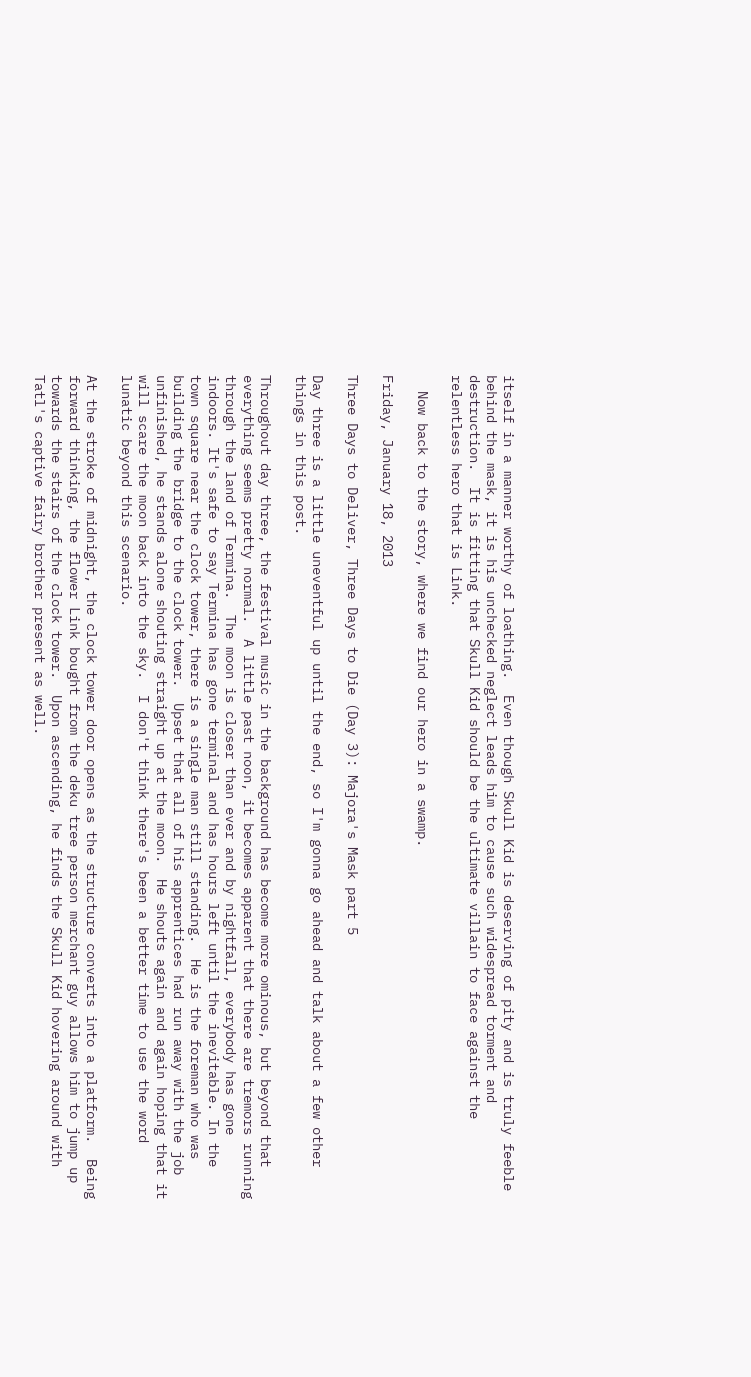itself in a manner worthy of loathing.  Even though Skull Kid is deserving of pity and is truly feeble behind the mask, it is his unchecked neglect leads him to cause such widespread torment and destruction.  It is fitting that Skull Kid should be the ultimate villain to face against the relentless hero that is Link.

  Now back to the story, where we find our hero in a swamp.

Friday, January 18, 2013

Three Days to Deliver, Three Days to Die (Day 3): Majora's Mask part 5

Day three is a little uneventful up until the end, so I'm gonna go ahead and talk about a few other things in this post.

Throughout day three, the festival music in the background has become more ominous, but beyond that everything seems pretty normal.  A little past noon, it becomes apparent that there are tremors running through the land of Termina.  The moon is closer than ever and by nightfall, everybody has gone indoors. It's safe to say Termina has gone terminal and has hours left until the inevitable. In the town square near the clock tower, there is a single man still standing.  He is the foreman who was building the bridge to the clock tower.  Upset that all of his apprentices had run away with the job unfinished, he stands alone shouting straight up at the moon.  He shouts again and again hoping that it will scare the moon back into the sky.  I don't think there's been a better time to use the word lunatic beyond this scenario.

At the stroke of midnight, the clock tower door opens as the structure converts into a platform.  Being forward thinking, the flower Link bought from the deku tree person merchant guy allows him to jump up towards the stairs of the clock tower.  Upon ascending, he finds the Skull Kid hovering around with Tatl's captive fairy brother present as well.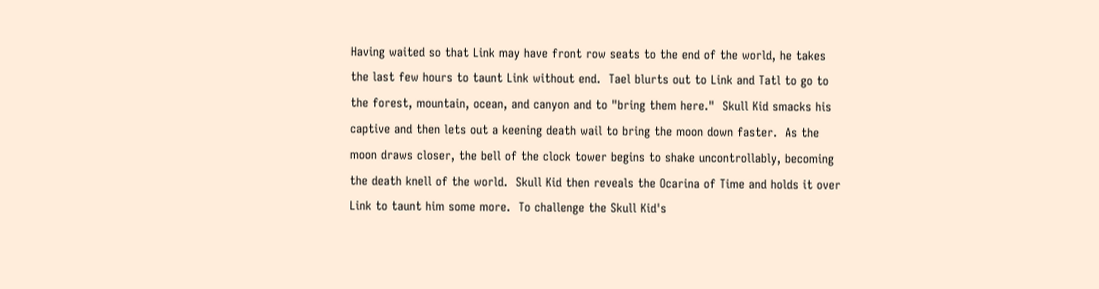Having waited so that Link may have front row seats to the end of the world, he takes the last few hours to taunt Link without end.  Tael blurts out to Link and Tatl to go to the forest, mountain, ocean, and canyon and to "bring them here."  Skull Kid smacks his captive and then lets out a keening death wail to bring the moon down faster.  As the moon draws closer, the bell of the clock tower begins to shake uncontrollably, becoming the death knell of the world.  Skull Kid then reveals the Ocarina of Time and holds it over Link to taunt him some more.  To challenge the Skull Kid's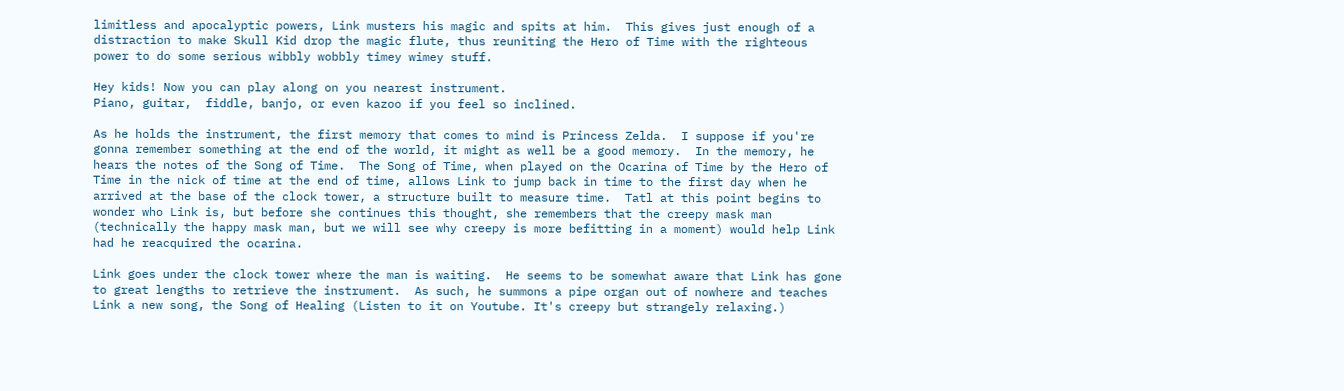limitless and apocalyptic powers, Link musters his magic and spits at him.  This gives just enough of a distraction to make Skull Kid drop the magic flute, thus reuniting the Hero of Time with the righteous power to do some serious wibbly wobbly timey wimey stuff.

Hey kids! Now you can play along on you nearest instrument.
Piano, guitar,  fiddle, banjo, or even kazoo if you feel so inclined.

As he holds the instrument, the first memory that comes to mind is Princess Zelda.  I suppose if you're gonna remember something at the end of the world, it might as well be a good memory.  In the memory, he hears the notes of the Song of Time.  The Song of Time, when played on the Ocarina of Time by the Hero of Time in the nick of time at the end of time, allows Link to jump back in time to the first day when he arrived at the base of the clock tower, a structure built to measure time.  Tatl at this point begins to wonder who Link is, but before she continues this thought, she remembers that the creepy mask man (technically the happy mask man, but we will see why creepy is more befitting in a moment) would help Link had he reacquired the ocarina.

Link goes under the clock tower where the man is waiting.  He seems to be somewhat aware that Link has gone to great lengths to retrieve the instrument.  As such, he summons a pipe organ out of nowhere and teaches Link a new song, the Song of Healing (Listen to it on Youtube. It's creepy but strangely relaxing.)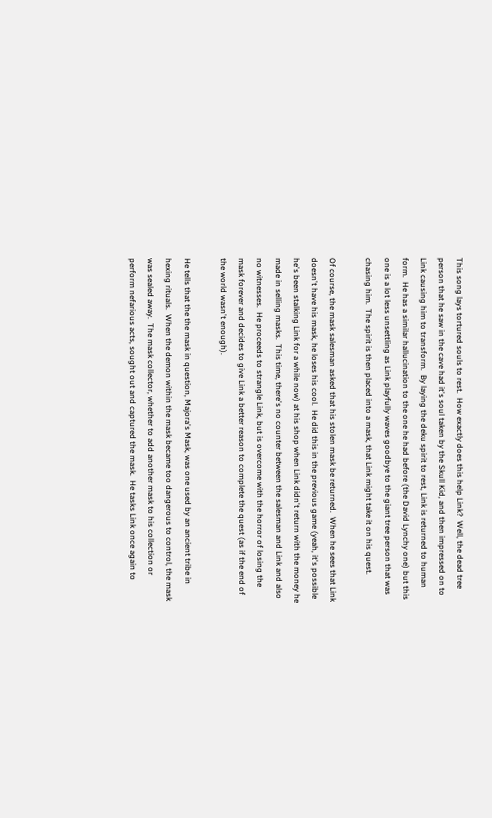This song lays tortured souls to rest.  How exactly does this help Link?  Well, the dead tree person that he saw in the cave had it's soul taken by the Skull Kid, and then impressed on to Link causing him to transform.  By laying the deku spirit to rest, Link is returned to human form.  He has a similar hallucination to the one he had before (the David Lynchy one) but this one is a lot less unsettling as Link playfully waves goodbye to the giant tree person that was chasing him.  The spirit is then placed into a mask, that Link might take it on his quest.

Of course, the mask salesman asked that his stolen mask be returned.  When he sees that Link doesn't have his mask, he loses his cool.  He did this in the previous game (yeah, it's possible he's been stalking Link for a while now) at his shop when Link didn't return with the money he made in selling masks.  This time, there's no counter between the salesman and Link and also no witnesses.  He proceeds to strangle Link, but is overcome with the horror of losing the mask forever and decides to give Link a better reason to complete the quest (as if the end of the world wasn't enough).

He tells that the the mask in question, Majora's Mask, was one used by an ancient tribe in hexing rituals.  When the demon within the mask became too dangerous to control, the mask was sealed away.  The mask collector, whether to add another mask to his collection or perform nefarious acts, sought out and captured the mask.  He tasks Link once again to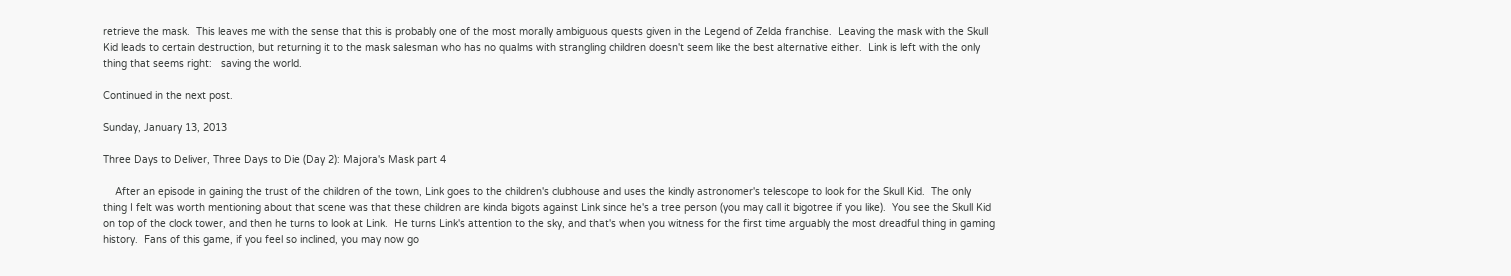retrieve the mask.  This leaves me with the sense that this is probably one of the most morally ambiguous quests given in the Legend of Zelda franchise.  Leaving the mask with the Skull Kid leads to certain destruction, but returning it to the mask salesman who has no qualms with strangling children doesn't seem like the best alternative either.  Link is left with the only thing that seems right:   saving the world.

Continued in the next post.

Sunday, January 13, 2013

Three Days to Deliver, Three Days to Die (Day 2): Majora's Mask part 4

    After an episode in gaining the trust of the children of the town, Link goes to the children's clubhouse and uses the kindly astronomer's telescope to look for the Skull Kid.  The only thing I felt was worth mentioning about that scene was that these children are kinda bigots against Link since he's a tree person (you may call it bigotree if you like).  You see the Skull Kid on top of the clock tower, and then he turns to look at Link.  He turns Link's attention to the sky, and that's when you witness for the first time arguably the most dreadful thing in gaming history.  Fans of this game, if you feel so inclined, you may now go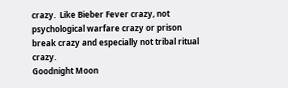crazy.  Like Bieber Fever crazy, not psychological warfare crazy or prison break crazy and especially not tribal ritual crazy.
Goodnight Moon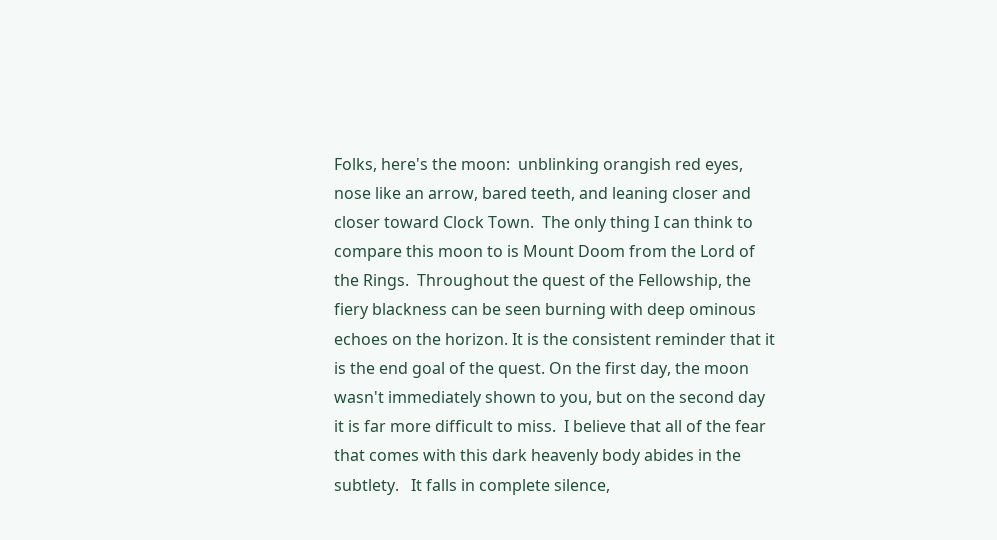Folks, here's the moon:  unblinking orangish red eyes, nose like an arrow, bared teeth, and leaning closer and closer toward Clock Town.  The only thing I can think to compare this moon to is Mount Doom from the Lord of the Rings.  Throughout the quest of the Fellowship, the fiery blackness can be seen burning with deep ominous echoes on the horizon. It is the consistent reminder that it is the end goal of the quest. On the first day, the moon wasn't immediately shown to you, but on the second day it is far more difficult to miss.  I believe that all of the fear that comes with this dark heavenly body abides in the subtlety.   It falls in complete silence,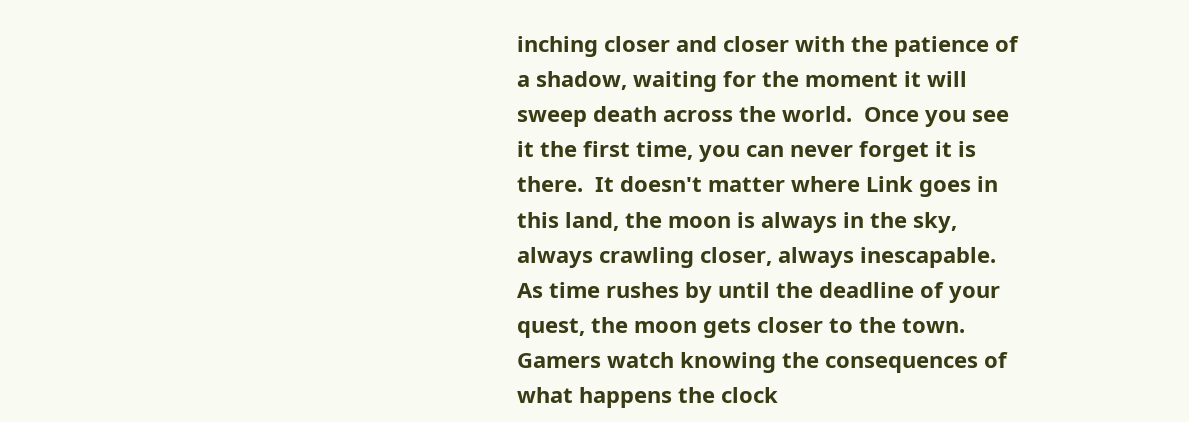inching closer and closer with the patience of a shadow, waiting for the moment it will sweep death across the world.  Once you see it the first time, you can never forget it is there.  It doesn't matter where Link goes in this land, the moon is always in the sky, always crawling closer, always inescapable.   As time rushes by until the deadline of your quest, the moon gets closer to the town.  Gamers watch knowing the consequences of  what happens the clock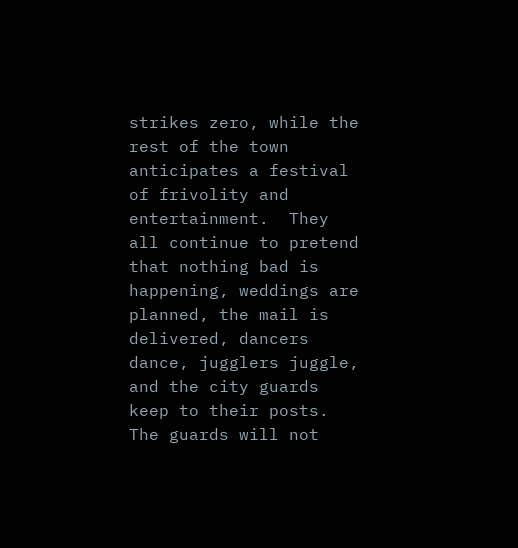strikes zero, while the rest of the town anticipates a festival of frivolity and entertainment.  They all continue to pretend that nothing bad is happening, weddings are planned, the mail is delivered, dancers dance, jugglers juggle, and the city guards keep to their posts.  The guards will not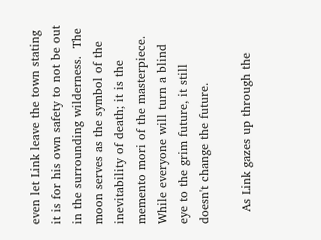even let Link leave the town stating it is for his own safety to not be out in the surrounding wilderness.  The moon serves as the symbol of the inevitability of death; it is the memento mori of the masterpiece.  While everyone will turn a blind eye to the grim future, it still doesn't change the future.

   As Link gazes up through the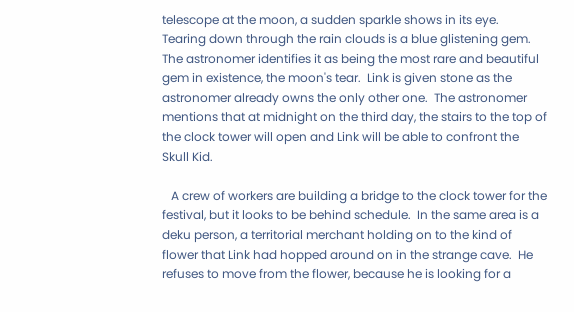telescope at the moon, a sudden sparkle shows in its eye.  Tearing down through the rain clouds is a blue glistening gem.  The astronomer identifies it as being the most rare and beautiful gem in existence, the moon's tear.  Link is given stone as the astronomer already owns the only other one.  The astronomer mentions that at midnight on the third day, the stairs to the top of the clock tower will open and Link will be able to confront the Skull Kid.

   A crew of workers are building a bridge to the clock tower for the festival, but it looks to be behind schedule.  In the same area is a deku person, a territorial merchant holding on to the kind of flower that Link had hopped around on in the strange cave.  He refuses to move from the flower, because he is looking for a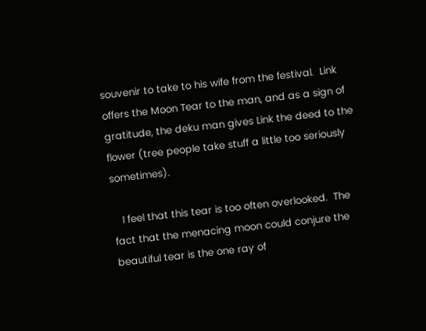souvenir to take to his wife from the festival.  Link offers the Moon Tear to the man, and as a sign of gratitude, the deku man gives Link the deed to the flower (tree people take stuff a little too seriously sometimes).

   I feel that this tear is too often overlooked.  The fact that the menacing moon could conjure the beautiful tear is the one ray of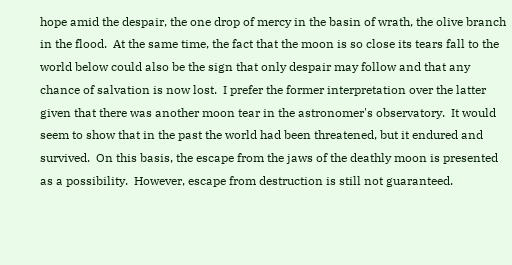hope amid the despair, the one drop of mercy in the basin of wrath, the olive branch in the flood.  At the same time, the fact that the moon is so close its tears fall to the world below could also be the sign that only despair may follow and that any chance of salvation is now lost.  I prefer the former interpretation over the latter given that there was another moon tear in the astronomer's observatory.  It would seem to show that in the past the world had been threatened, but it endured and survived.  On this basis, the escape from the jaws of the deathly moon is presented as a possibility.  However, escape from destruction is still not guaranteed.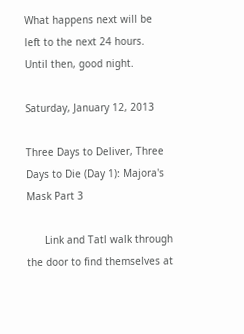What happens next will be left to the next 24 hours.  Until then, good night.

Saturday, January 12, 2013

Three Days to Deliver, Three Days to Die (Day 1): Majora's Mask Part 3

      Link and Tatl walk through the door to find themselves at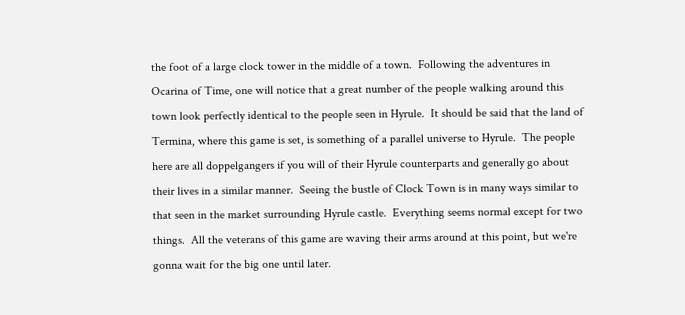the foot of a large clock tower in the middle of a town.  Following the adventures in Ocarina of Time, one will notice that a great number of the people walking around this town look perfectly identical to the people seen in Hyrule.  It should be said that the land of Termina, where this game is set, is something of a parallel universe to Hyrule.  The people here are all doppelgangers if you will of their Hyrule counterparts and generally go about their lives in a similar manner.  Seeing the bustle of Clock Town is in many ways similar to that seen in the market surrounding Hyrule castle.  Everything seems normal except for two things.  All the veterans of this game are waving their arms around at this point, but we're gonna wait for the big one until later.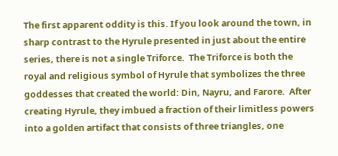The first apparent oddity is this. If you look around the town, in sharp contrast to the Hyrule presented in just about the entire series, there is not a single Triforce.  The Triforce is both the royal and religious symbol of Hyrule that symbolizes the three goddesses that created the world: Din, Nayru, and Farore.  After creating Hyrule, they imbued a fraction of their limitless powers into a golden artifact that consists of three triangles, one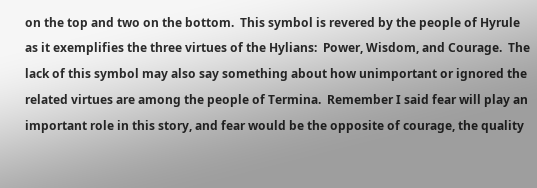on the top and two on the bottom.  This symbol is revered by the people of Hyrule as it exemplifies the three virtues of the Hylians:  Power, Wisdom, and Courage.  The lack of this symbol may also say something about how unimportant or ignored the related virtues are among the people of Termina.  Remember I said fear will play an important role in this story, and fear would be the opposite of courage, the quality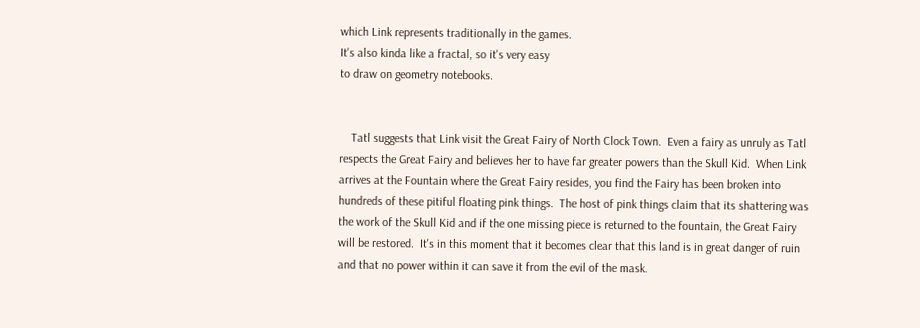which Link represents traditionally in the games.
It's also kinda like a fractal, so it's very easy
to draw on geometry notebooks.


    Tatl suggests that Link visit the Great Fairy of North Clock Town.  Even a fairy as unruly as Tatl respects the Great Fairy and believes her to have far greater powers than the Skull Kid.  When Link arrives at the Fountain where the Great Fairy resides, you find the Fairy has been broken into hundreds of these pitiful floating pink things.  The host of pink things claim that its shattering was the work of the Skull Kid and if the one missing piece is returned to the fountain, the Great Fairy will be restored.  It's in this moment that it becomes clear that this land is in great danger of ruin and that no power within it can save it from the evil of the mask.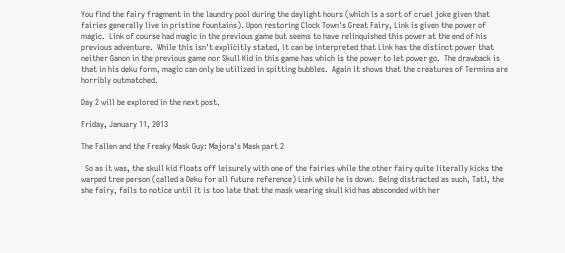You find the fairy fragment in the laundry pool during the daylight hours (which is a sort of cruel joke given that fairies generally live in pristine fountains). Upon restoring Clock Town's Great Fairy, Link is given the power of magic.  Link of course had magic in the previous game but seems to have relinquished this power at the end of his previous adventure.  While this isn't explicitly stated, it can be interpreted that Link has the distinct power that neither Ganon in the previous game nor Skull Kid in this game has which is the power to let power go.  The drawback is that in his deku form, magic can only be utilized in spitting bubbles.  Again it shows that the creatures of Termina are horribly outmatched.

Day 2 will be explored in the next post.

Friday, January 11, 2013

The Fallen and the Freaky Mask Guy: Majora's Mask part 2

  So as it was, the skull kid floats off leisurely with one of the fairies while the other fairy quite literally kicks the warped tree person (called a Deku for all future reference) Link while he is down.  Being distracted as such, Tatl, the she fairy, fails to notice until it is too late that the mask wearing skull kid has absconded with her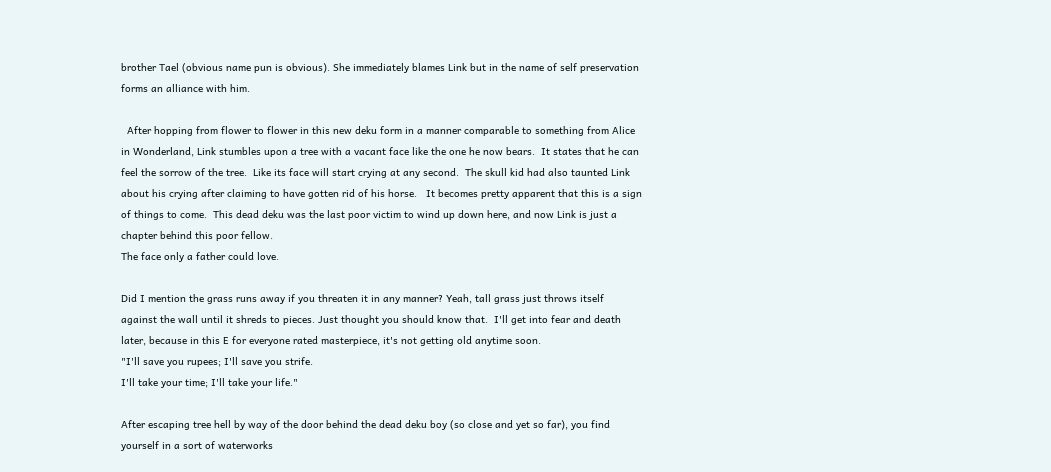brother Tael (obvious name pun is obvious). She immediately blames Link but in the name of self preservation forms an alliance with him.

  After hopping from flower to flower in this new deku form in a manner comparable to something from Alice in Wonderland, Link stumbles upon a tree with a vacant face like the one he now bears.  It states that he can feel the sorrow of the tree.  Like its face will start crying at any second.  The skull kid had also taunted Link about his crying after claiming to have gotten rid of his horse.   It becomes pretty apparent that this is a sign of things to come.  This dead deku was the last poor victim to wind up down here, and now Link is just a chapter behind this poor fellow.
The face only a father could love.

Did I mention the grass runs away if you threaten it in any manner? Yeah, tall grass just throws itself against the wall until it shreds to pieces. Just thought you should know that.  I'll get into fear and death later, because in this E for everyone rated masterpiece, it's not getting old anytime soon.
"I'll save you rupees; I'll save you strife.
I'll take your time; I'll take your life."

After escaping tree hell by way of the door behind the dead deku boy (so close and yet so far), you find yourself in a sort of waterworks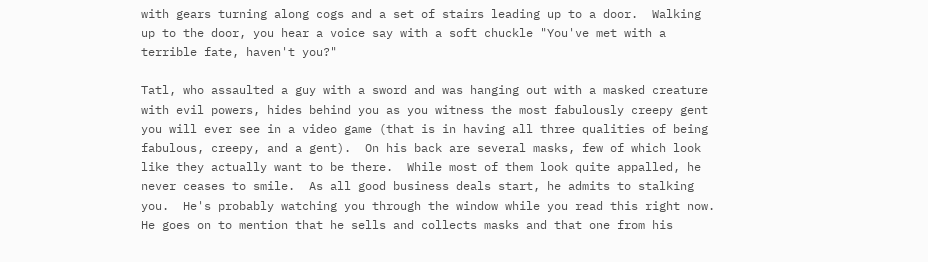with gears turning along cogs and a set of stairs leading up to a door.  Walking up to the door, you hear a voice say with a soft chuckle "You've met with a terrible fate, haven't you?"

Tatl, who assaulted a guy with a sword and was hanging out with a masked creature with evil powers, hides behind you as you witness the most fabulously creepy gent you will ever see in a video game (that is in having all three qualities of being fabulous, creepy, and a gent).  On his back are several masks, few of which look like they actually want to be there.  While most of them look quite appalled, he never ceases to smile.  As all good business deals start, he admits to stalking you.  He's probably watching you through the window while you read this right now.  He goes on to mention that he sells and collects masks and that one from his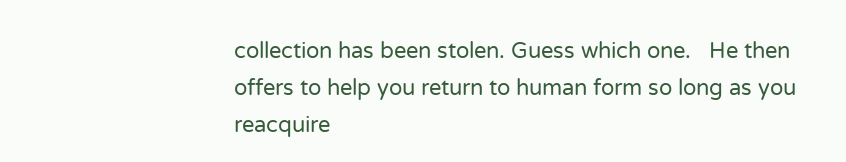collection has been stolen. Guess which one.   He then offers to help you return to human form so long as you reacquire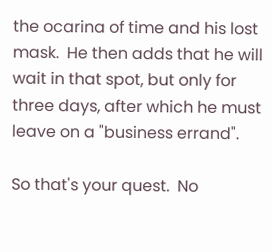the ocarina of time and his lost mask.  He then adds that he will wait in that spot, but only for three days, after which he must leave on a "business errand".

So that's your quest.  No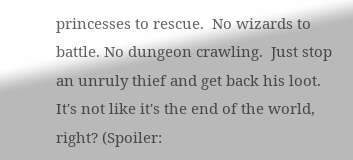princesses to rescue.  No wizards to battle. No dungeon crawling.  Just stop an unruly thief and get back his loot.  It's not like it's the end of the world, right? (Spoiler: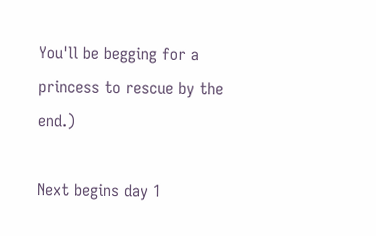You'll be begging for a princess to rescue by the end.)

Next begins day 1